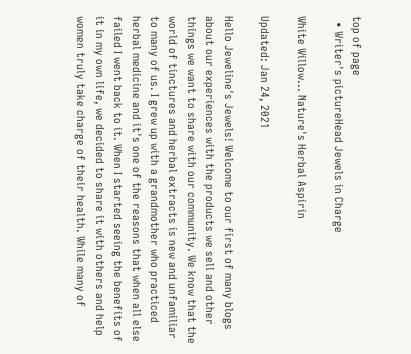top of page
  • Writer's pictureHead Jewels in Charge

White Willow... Nature's Herbal Aspirin

Updated: Jan 24, 2021

Hello Jeweline's Jewels! Welcome to our first of many blogs about our experiences with the products we sell and other things we want to share with our community. We know that the world of tinctures and herbal extracts is new and unfamiliar to many of us. I grew up with a grandmother who practiced herbal medicine and it's one of the reasons that when all else failed I went back to it. When I started seeing the benefits of it in my own life, we decided to share it with others and help women truly take charge of their health. While many of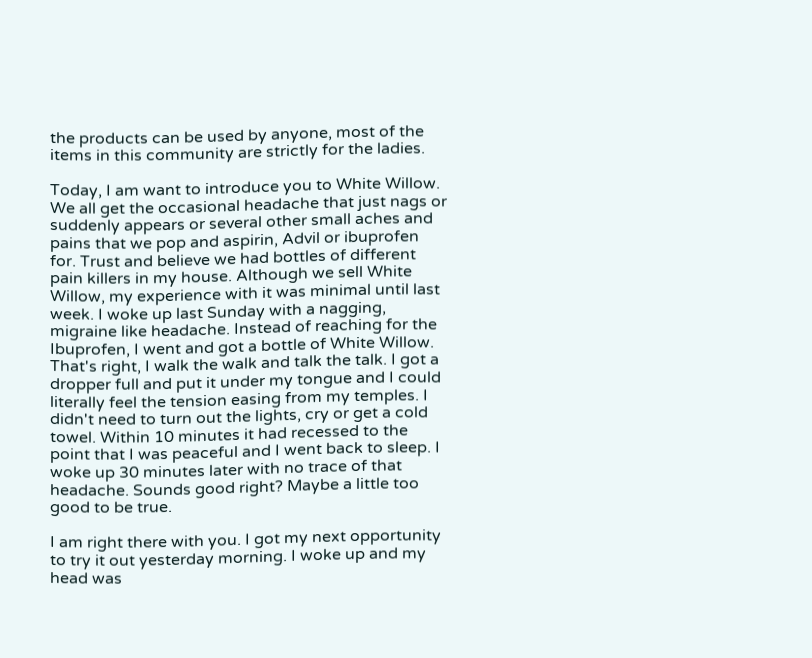the products can be used by anyone, most of the items in this community are strictly for the ladies.

Today, I am want to introduce you to White Willow. We all get the occasional headache that just nags or suddenly appears or several other small aches and pains that we pop and aspirin, Advil or ibuprofen for. Trust and believe we had bottles of different pain killers in my house. Although we sell White Willow, my experience with it was minimal until last week. I woke up last Sunday with a nagging, migraine like headache. Instead of reaching for the Ibuprofen, I went and got a bottle of White Willow. That's right, I walk the walk and talk the talk. I got a dropper full and put it under my tongue and I could literally feel the tension easing from my temples. I didn't need to turn out the lights, cry or get a cold towel. Within 10 minutes it had recessed to the point that I was peaceful and I went back to sleep. I woke up 30 minutes later with no trace of that headache. Sounds good right? Maybe a little too good to be true.

I am right there with you. I got my next opportunity to try it out yesterday morning. I woke up and my head was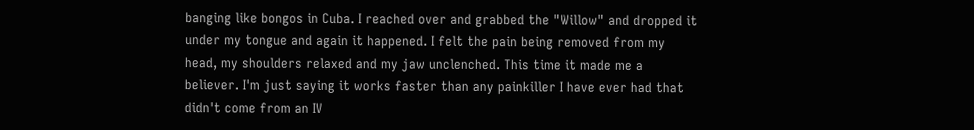banging like bongos in Cuba. I reached over and grabbed the "Willow" and dropped it under my tongue and again it happened. I felt the pain being removed from my head, my shoulders relaxed and my jaw unclenched. This time it made me a believer. I'm just saying it works faster than any painkiller I have ever had that didn't come from an IV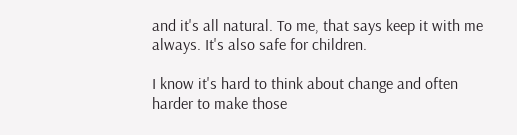and it's all natural. To me, that says keep it with me always. It's also safe for children.

I know it's hard to think about change and often harder to make those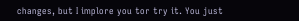changes, but I implore you tor try it. You just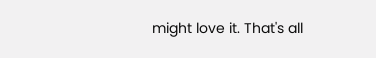might love it. That's all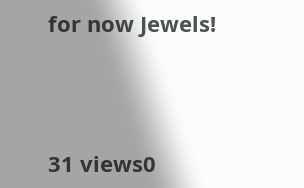for now Jewels!



31 views0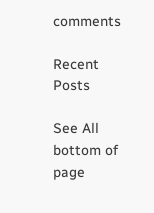comments

Recent Posts

See All
bottom of page